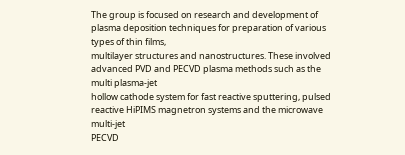The group is focused on research and development of plasma deposition techniques for preparation of various types of thin films,
multilayer structures and nanostructures. These involved advanced PVD and PECVD plasma methods such as the multi plasma-jet
hollow cathode system for fast reactive sputtering, pulsed reactive HiPIMS magnetron systems and the microwave multi-jet
PECVD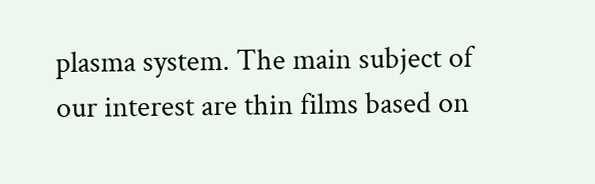plasma system. The main subject of our interest are thin films based on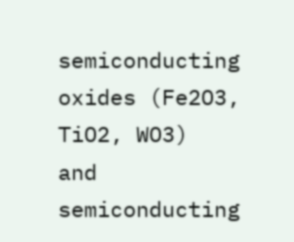semiconducting oxides (Fe2O3, TiO2, WO3)
and semiconducting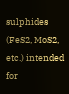sulphides (FeS2, MoS2, etc.) intended for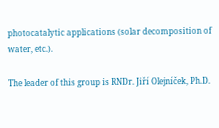photocatalytic applications (solar decomposition of water, etc.).

The leader of this group is RNDr. Jiří Olejníček, Ph.D.